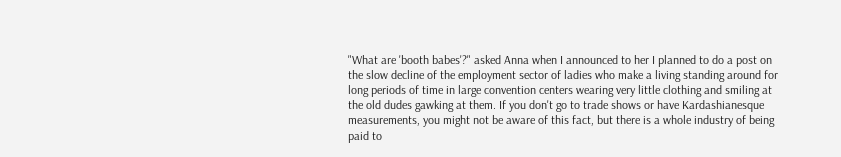"What are 'booth babes'?" asked Anna when I announced to her I planned to do a post on the slow decline of the employment sector of ladies who make a living standing around for long periods of time in large convention centers wearing very little clothing and smiling at the old dudes gawking at them. If you don't go to trade shows or have Kardashianesque measurements, you might not be aware of this fact, but there is a whole industry of being paid to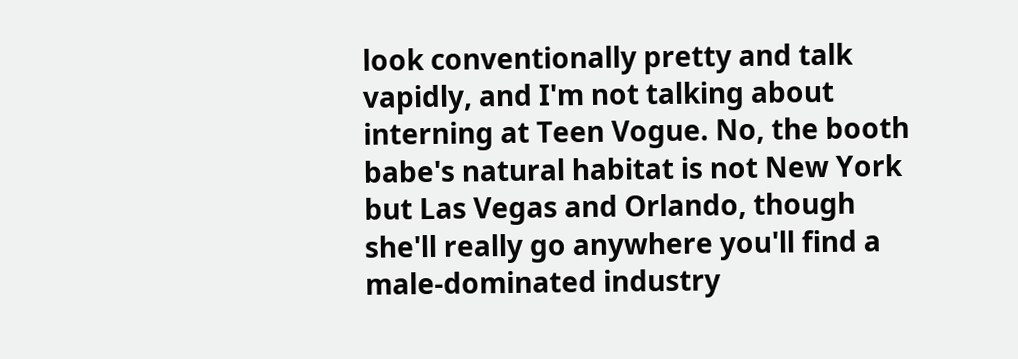look conventionally pretty and talk vapidly, and I'm not talking about interning at Teen Vogue. No, the booth babe's natural habitat is not New York but Las Vegas and Orlando, though she'll really go anywhere you'll find a male-dominated industry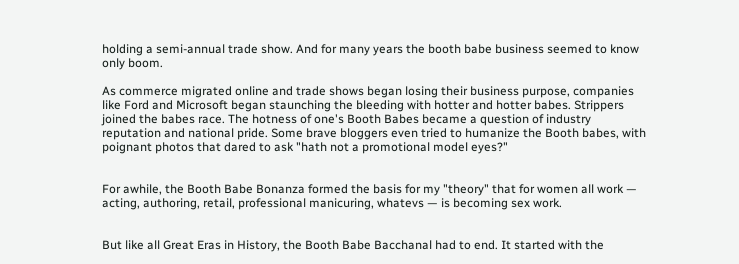holding a semi-annual trade show. And for many years the booth babe business seemed to know only boom.

As commerce migrated online and trade shows began losing their business purpose, companies like Ford and Microsoft began staunching the bleeding with hotter and hotter babes. Strippers joined the babes race. The hotness of one's Booth Babes became a question of industry reputation and national pride. Some brave bloggers even tried to humanize the Booth babes, with poignant photos that dared to ask "hath not a promotional model eyes?"


For awhile, the Booth Babe Bonanza formed the basis for my "theory" that for women all work — acting, authoring, retail, professional manicuring, whatevs — is becoming sex work.


But like all Great Eras in History, the Booth Babe Bacchanal had to end. It started with the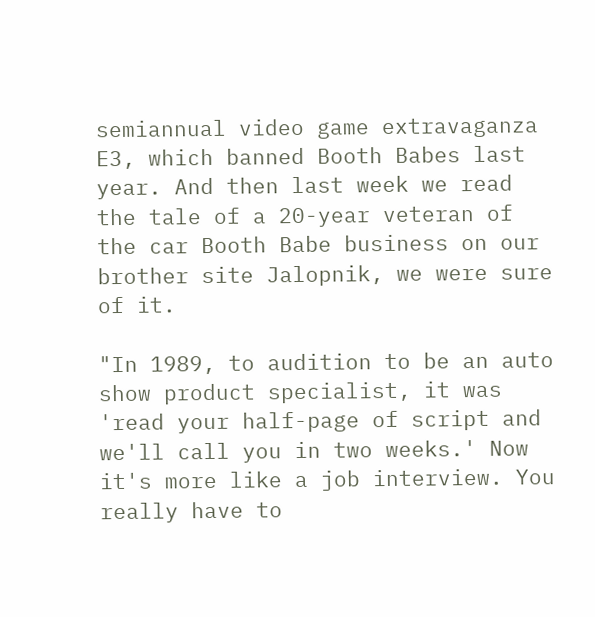semiannual video game extravaganza E3, which banned Booth Babes last year. And then last week we read the tale of a 20-year veteran of the car Booth Babe business on our brother site Jalopnik, we were sure of it.

"In 1989, to audition to be an auto show product specialist, it was 'read your half-page of script and we'll call you in two weeks.' Now it's more like a job interview. You really have to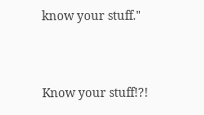know your stuff."


Know your stuff!?!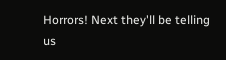Horrors! Next they'll be telling us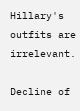Hillary's outfits are irrelevant.

Decline of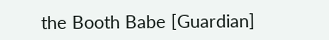the Booth Babe [Guardian]